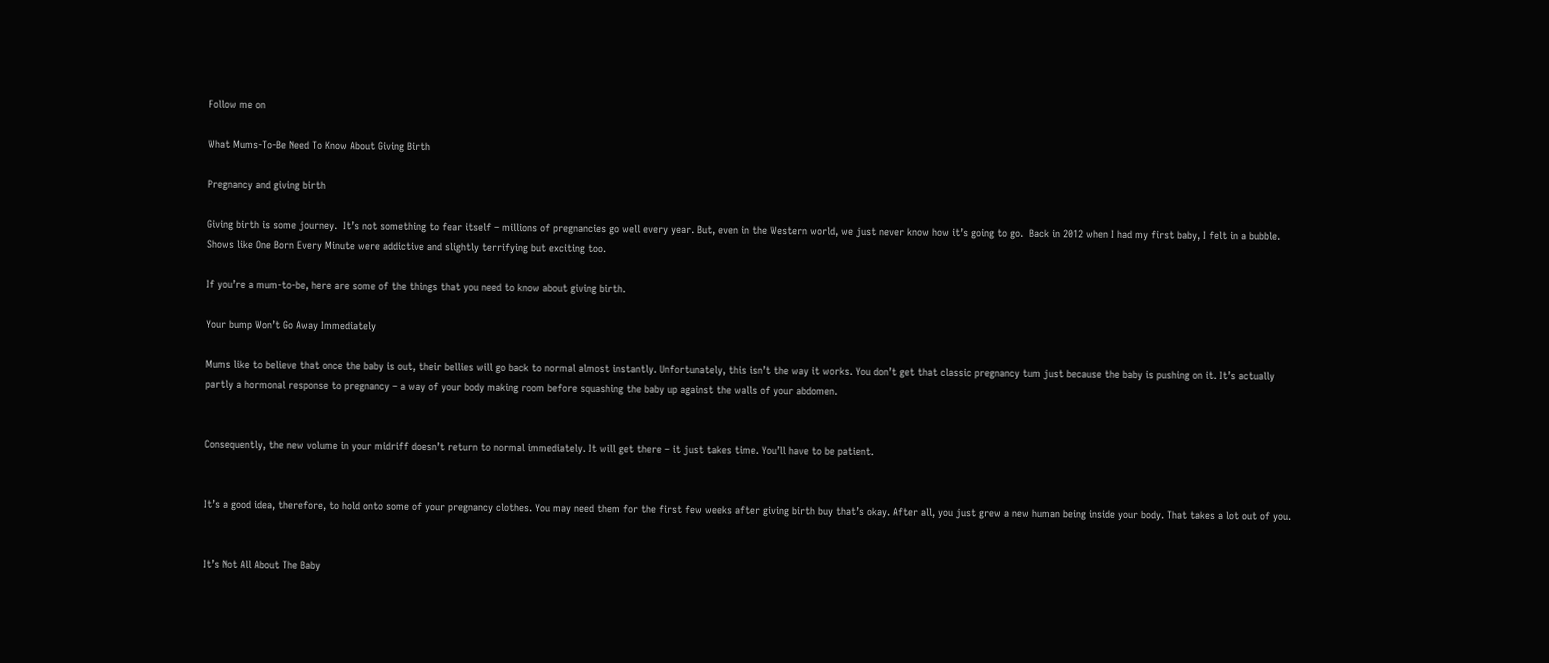Follow me on

What Mums-To-Be Need To Know About Giving Birth

Pregnancy and giving birth

Giving birth is some journey.  It’s not something to fear itself – millions of pregnancies go well every year. But, even in the Western world, we just never know how it’s going to go.  Back in 2012 when I had my first baby, I felt in a bubble.  Shows like One Born Every Minute were addictive and slightly terrifying but exciting too.

If you’re a mum-to-be, here are some of the things that you need to know about giving birth.

Your bump Won’t Go Away Immediately

Mums like to believe that once the baby is out, their bellies will go back to normal almost instantly. Unfortunately, this isn’t the way it works. You don’t get that classic pregnancy tum just because the baby is pushing on it. It’s actually partly a hormonal response to pregnancy – a way of your body making room before squashing the baby up against the walls of your abdomen.


Consequently, the new volume in your midriff doesn’t return to normal immediately. It will get there – it just takes time. You’ll have to be patient.


It’s a good idea, therefore, to hold onto some of your pregnancy clothes. You may need them for the first few weeks after giving birth buy that’s okay. After all, you just grew a new human being inside your body. That takes a lot out of you.


It’s Not All About The Baby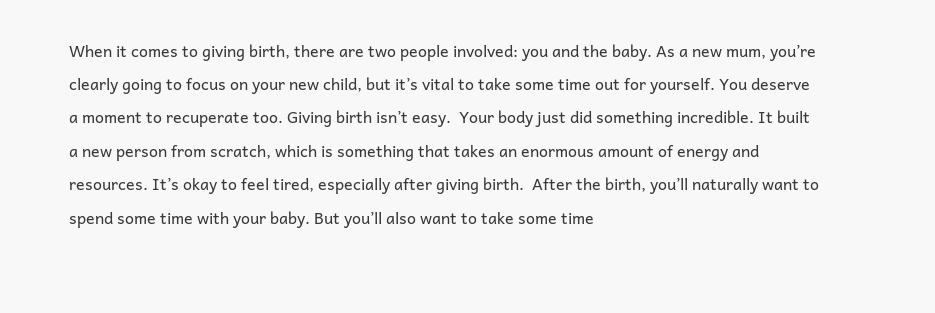When it comes to giving birth, there are two people involved: you and the baby. As a new mum, you’re clearly going to focus on your new child, but it’s vital to take some time out for yourself. You deserve a moment to recuperate too. Giving birth isn’t easy.  Your body just did something incredible. It built a new person from scratch, which is something that takes an enormous amount of energy and resources. It’s okay to feel tired, especially after giving birth.  After the birth, you’ll naturally want to spend some time with your baby. But you’ll also want to take some time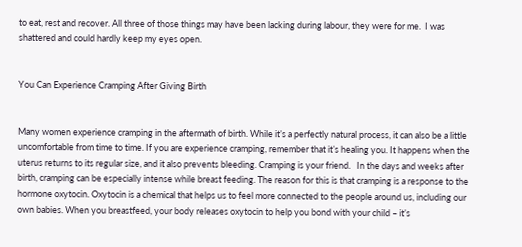to eat, rest and recover. All three of those things may have been lacking during labour, they were for me.  I was shattered and could hardly keep my eyes open.


You Can Experience Cramping After Giving Birth


Many women experience cramping in the aftermath of birth. While it’s a perfectly natural process, it can also be a little uncomfortable from time to time. If you are experience cramping, remember that it’s healing you. It happens when the uterus returns to its regular size, and it also prevents bleeding. Cramping is your friend.   In the days and weeks after birth, cramping can be especially intense while breast feeding. The reason for this is that cramping is a response to the hormone oxytocin. Oxytocin is a chemical that helps us to feel more connected to the people around us, including our own babies. When you breastfeed, your body releases oxytocin to help you bond with your child – it’s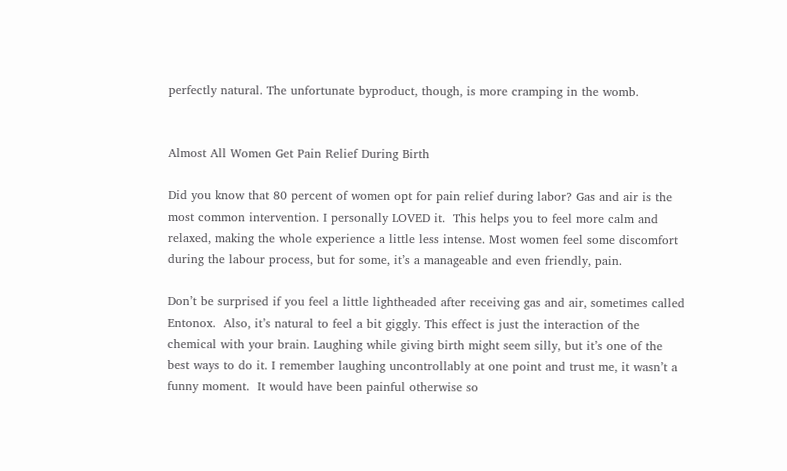perfectly natural. The unfortunate byproduct, though, is more cramping in the womb.


Almost All Women Get Pain Relief During Birth

Did you know that 80 percent of women opt for pain relief during labor? Gas and air is the most common intervention. I personally LOVED it.  This helps you to feel more calm and relaxed, making the whole experience a little less intense. Most women feel some discomfort during the labour process, but for some, it’s a manageable and even friendly, pain.

Don’t be surprised if you feel a little lightheaded after receiving gas and air, sometimes called Entonox.  Also, it’s natural to feel a bit giggly. This effect is just the interaction of the chemical with your brain. Laughing while giving birth might seem silly, but it’s one of the best ways to do it. I remember laughing uncontrollably at one point and trust me, it wasn’t a funny moment.  It would have been painful otherwise so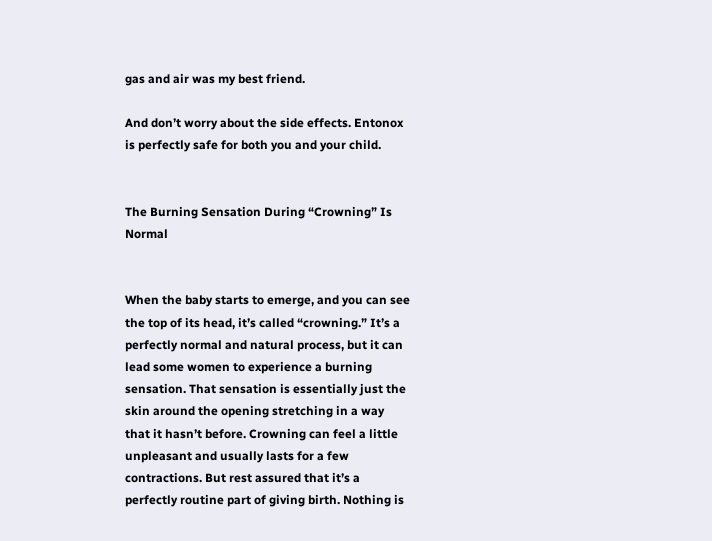gas and air was my best friend.

And don’t worry about the side effects. Entonox is perfectly safe for both you and your child.


The Burning Sensation During “Crowning” Is Normal


When the baby starts to emerge, and you can see the top of its head, it’s called “crowning.” It’s a perfectly normal and natural process, but it can lead some women to experience a burning sensation. That sensation is essentially just the skin around the opening stretching in a way that it hasn’t before. Crowning can feel a little unpleasant and usually lasts for a few contractions. But rest assured that it’s a perfectly routine part of giving birth. Nothing is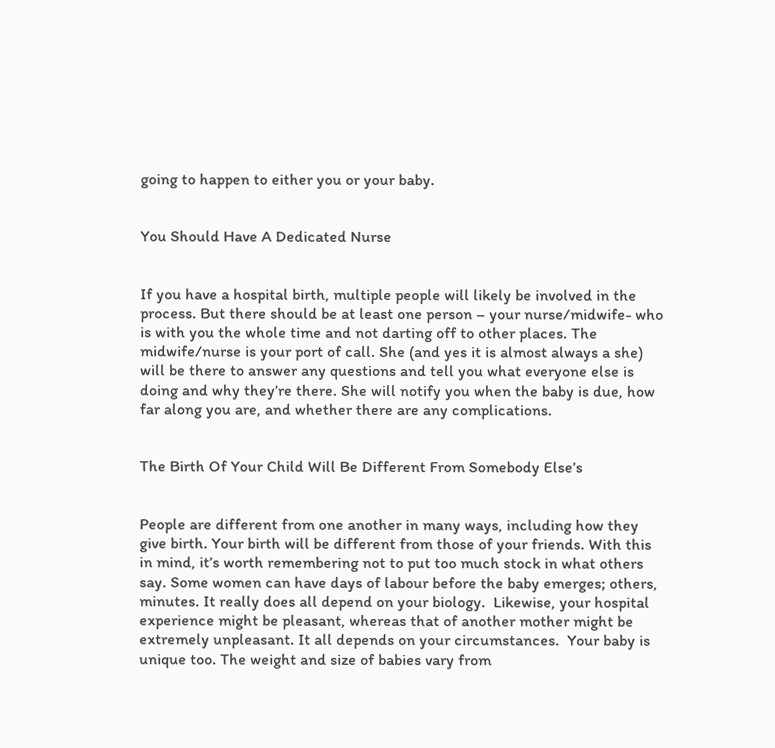going to happen to either you or your baby.


You Should Have A Dedicated Nurse


If you have a hospital birth, multiple people will likely be involved in the process. But there should be at least one person – your nurse/midwife- who is with you the whole time and not darting off to other places. The midwife/nurse is your port of call. She (and yes it is almost always a she) will be there to answer any questions and tell you what everyone else is doing and why they’re there. She will notify you when the baby is due, how far along you are, and whether there are any complications.


The Birth Of Your Child Will Be Different From Somebody Else’s


People are different from one another in many ways, including how they give birth. Your birth will be different from those of your friends. With this in mind, it’s worth remembering not to put too much stock in what others say. Some women can have days of labour before the baby emerges; others, minutes. It really does all depend on your biology.  Likewise, your hospital experience might be pleasant, whereas that of another mother might be extremely unpleasant. It all depends on your circumstances.  Your baby is unique too. The weight and size of babies vary from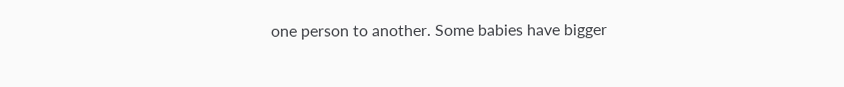one person to another. Some babies have bigger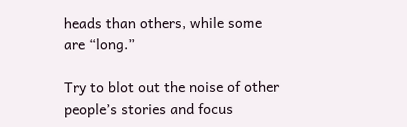heads than others, while some are “long.”

Try to blot out the noise of other people’s stories and focus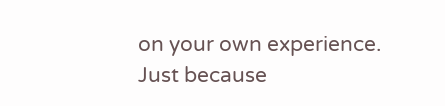on your own experience. Just because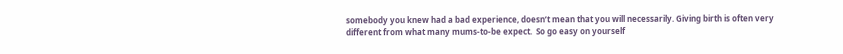somebody you knew had a bad experience, doesn’t mean that you will necessarily. Giving birth is often very different from what many mums-to-be expect.  So go easy on yourself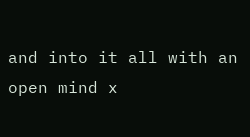and into it all with an open mind x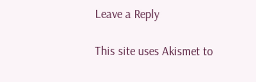Leave a Reply

This site uses Akismet to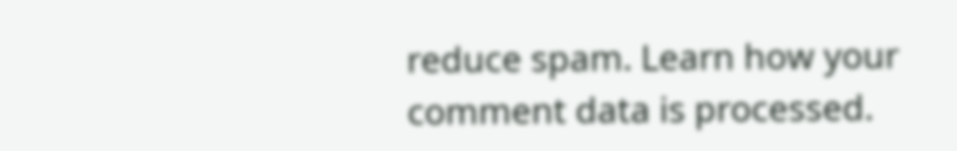reduce spam. Learn how your comment data is processed.